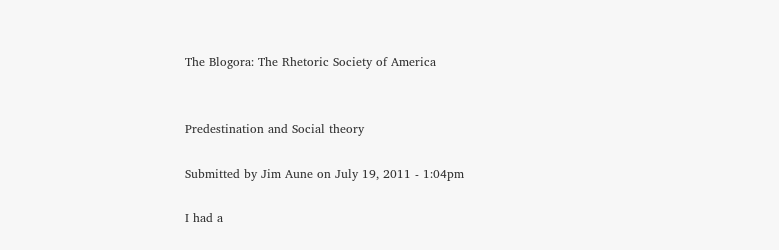The Blogora: The Rhetoric Society of America


Predestination and Social theory

Submitted by Jim Aune on July 19, 2011 - 1:04pm

I had a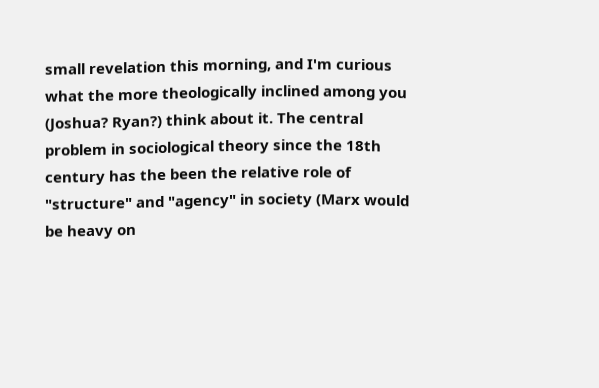small revelation this morning, and I'm curious what the more theologically inclined among you (Joshua? Ryan?) think about it. The central problem in sociological theory since the 18th century has the been the relative role of "structure" and "agency" in society (Marx would be heavy on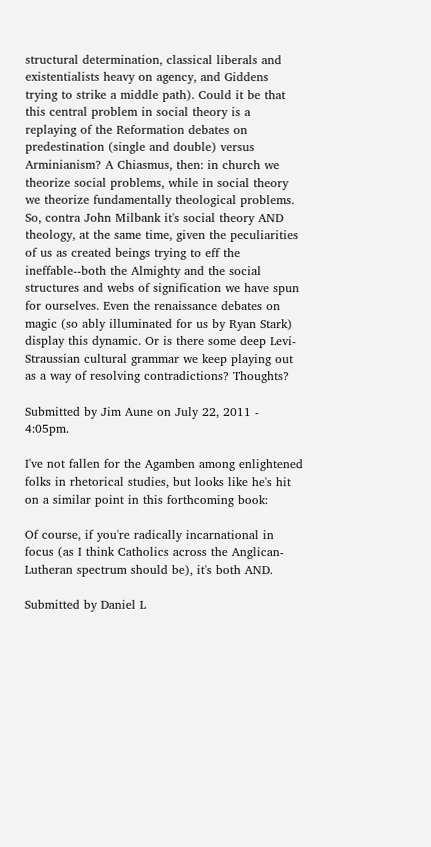structural determination, classical liberals and existentialists heavy on agency, and Giddens trying to strike a middle path). Could it be that this central problem in social theory is a replaying of the Reformation debates on predestination (single and double) versus Arminianism? A Chiasmus, then: in church we theorize social problems, while in social theory we theorize fundamentally theological problems. So, contra John Milbank it's social theory AND theology, at the same time, given the peculiarities of us as created beings trying to eff the ineffable--both the Almighty and the social structures and webs of signification we have spun for ourselves. Even the renaissance debates on magic (so ably illuminated for us by Ryan Stark) display this dynamic. Or is there some deep Levi-Straussian cultural grammar we keep playing out as a way of resolving contradictions? Thoughts?

Submitted by Jim Aune on July 22, 2011 - 4:05pm.

I've not fallen for the Agamben among enlightened folks in rhetorical studies, but looks like he's hit on a similar point in this forthcoming book:

Of course, if you're radically incarnational in focus (as I think Catholics across the Anglican-Lutheran spectrum should be), it's both AND.

Submitted by Daniel L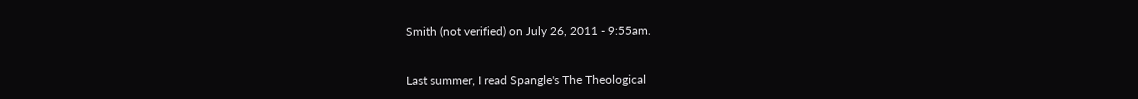Smith (not verified) on July 26, 2011 - 9:55am.


Last summer, I read Spangle's The Theological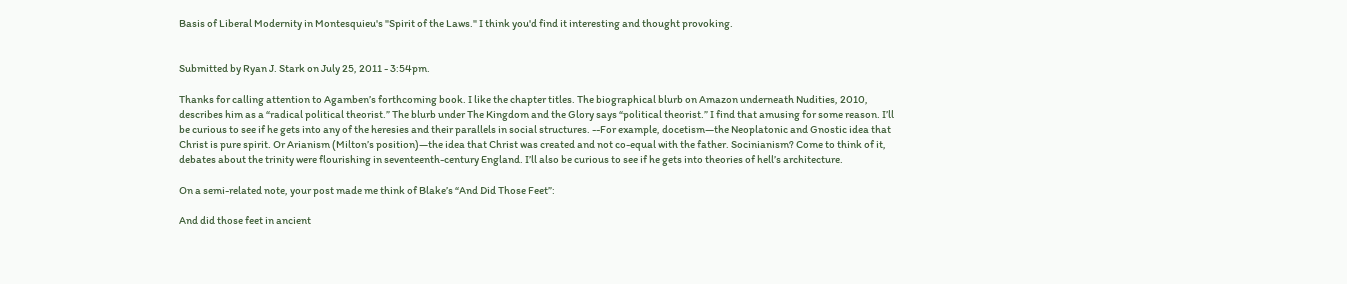Basis of Liberal Modernity in Montesquieu's "Spirit of the Laws." I think you'd find it interesting and thought provoking.


Submitted by Ryan J. Stark on July 25, 2011 - 3:54pm.

Thanks for calling attention to Agamben’s forthcoming book. I like the chapter titles. The biographical blurb on Amazon underneath Nudities, 2010, describes him as a “radical political theorist.” The blurb under The Kingdom and the Glory says “political theorist.” I find that amusing for some reason. I’ll be curious to see if he gets into any of the heresies and their parallels in social structures. --For example, docetism—the Neoplatonic and Gnostic idea that Christ is pure spirit. Or Arianism (Milton’s position)—the idea that Christ was created and not co-equal with the father. Socinianism? Come to think of it, debates about the trinity were flourishing in seventeenth-century England. I’ll also be curious to see if he gets into theories of hell’s architecture.

On a semi-related note, your post made me think of Blake’s “And Did Those Feet”:

And did those feet in ancient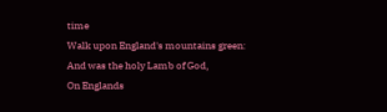time
Walk upon England's mountains green:
And was the holy Lamb of God,
On Englands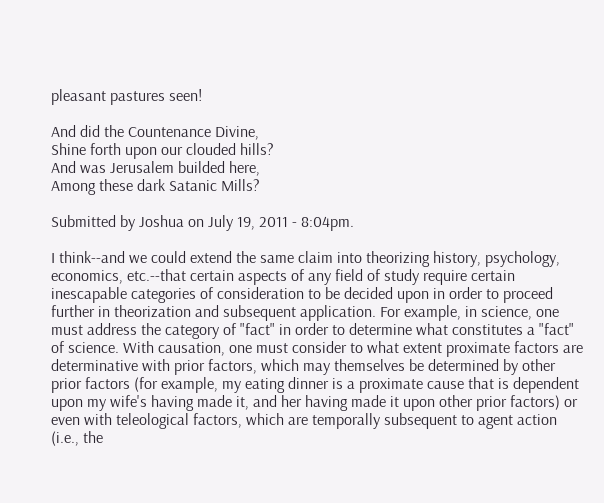pleasant pastures seen!

And did the Countenance Divine,
Shine forth upon our clouded hills?
And was Jerusalem builded here,
Among these dark Satanic Mills?

Submitted by Joshua on July 19, 2011 - 8:04pm.

I think--and we could extend the same claim into theorizing history, psychology, economics, etc.--that certain aspects of any field of study require certain inescapable categories of consideration to be decided upon in order to proceed further in theorization and subsequent application. For example, in science, one must address the category of "fact" in order to determine what constitutes a "fact" of science. With causation, one must consider to what extent proximate factors are determinative with prior factors, which may themselves be determined by other prior factors (for example, my eating dinner is a proximate cause that is dependent upon my wife's having made it, and her having made it upon other prior factors) or even with teleological factors, which are temporally subsequent to agent action (i.e., the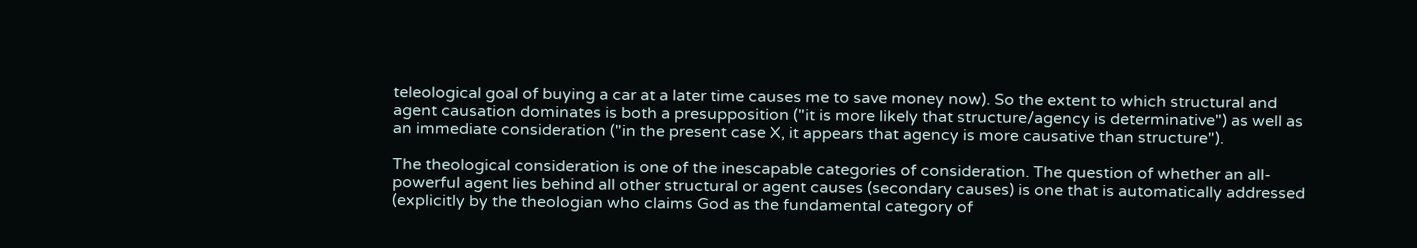teleological goal of buying a car at a later time causes me to save money now). So the extent to which structural and agent causation dominates is both a presupposition ("it is more likely that structure/agency is determinative") as well as an immediate consideration ("in the present case X, it appears that agency is more causative than structure").

The theological consideration is one of the inescapable categories of consideration. The question of whether an all-powerful agent lies behind all other structural or agent causes (secondary causes) is one that is automatically addressed (explicitly by the theologian who claims God as the fundamental category of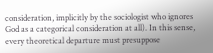consideration, implicitly by the sociologist who ignores God as a categorical consideration at all). In this sense, every theoretical departure must presuppose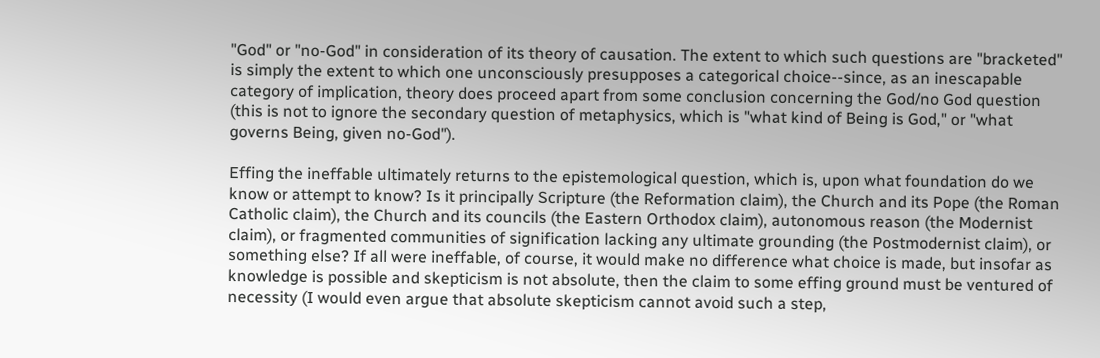"God" or "no-God" in consideration of its theory of causation. The extent to which such questions are "bracketed" is simply the extent to which one unconsciously presupposes a categorical choice--since, as an inescapable category of implication, theory does proceed apart from some conclusion concerning the God/no God question (this is not to ignore the secondary question of metaphysics, which is "what kind of Being is God," or "what governs Being, given no-God").

Effing the ineffable ultimately returns to the epistemological question, which is, upon what foundation do we know or attempt to know? Is it principally Scripture (the Reformation claim), the Church and its Pope (the Roman Catholic claim), the Church and its councils (the Eastern Orthodox claim), autonomous reason (the Modernist claim), or fragmented communities of signification lacking any ultimate grounding (the Postmodernist claim), or something else? If all were ineffable, of course, it would make no difference what choice is made, but insofar as knowledge is possible and skepticism is not absolute, then the claim to some effing ground must be ventured of necessity (I would even argue that absolute skepticism cannot avoid such a step,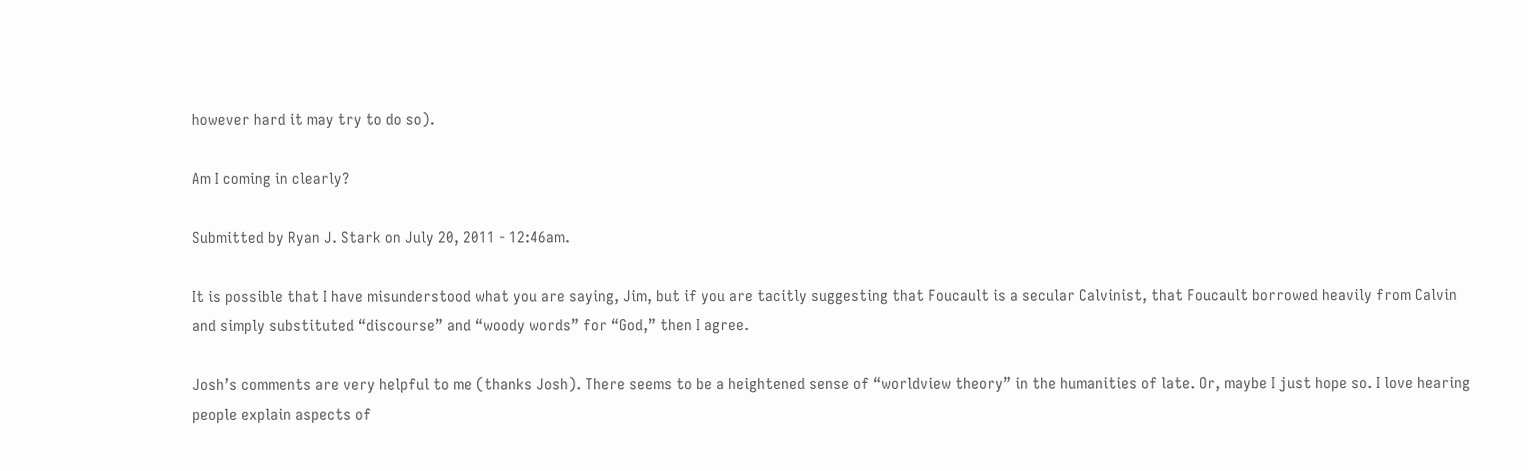however hard it may try to do so).

Am I coming in clearly?

Submitted by Ryan J. Stark on July 20, 2011 - 12:46am.

It is possible that I have misunderstood what you are saying, Jim, but if you are tacitly suggesting that Foucault is a secular Calvinist, that Foucault borrowed heavily from Calvin and simply substituted “discourse” and “woody words” for “God,” then I agree.

Josh’s comments are very helpful to me (thanks Josh). There seems to be a heightened sense of “worldview theory” in the humanities of late. Or, maybe I just hope so. I love hearing people explain aspects of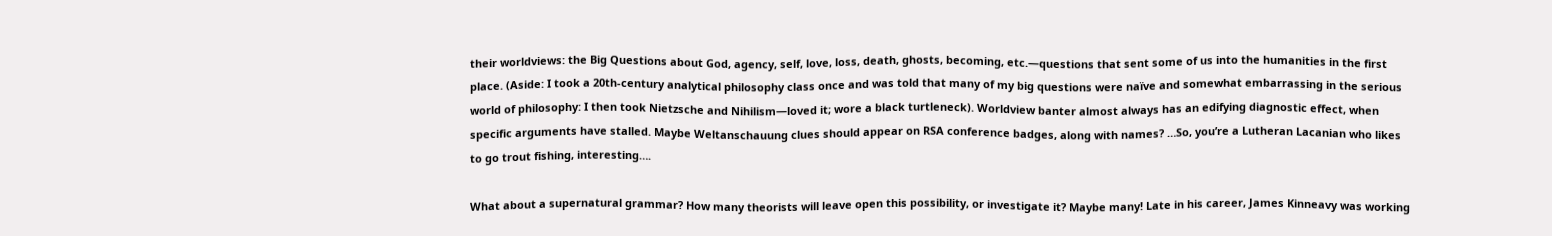their worldviews: the Big Questions about God, agency, self, love, loss, death, ghosts, becoming, etc.—questions that sent some of us into the humanities in the first place. (Aside: I took a 20th-century analytical philosophy class once and was told that many of my big questions were naïve and somewhat embarrassing in the serious world of philosophy: I then took Nietzsche and Nihilism—loved it; wore a black turtleneck). Worldview banter almost always has an edifying diagnostic effect, when specific arguments have stalled. Maybe Weltanschauung clues should appear on RSA conference badges, along with names? …So, you’re a Lutheran Lacanian who likes to go trout fishing, interesting….

What about a supernatural grammar? How many theorists will leave open this possibility, or investigate it? Maybe many! Late in his career, James Kinneavy was working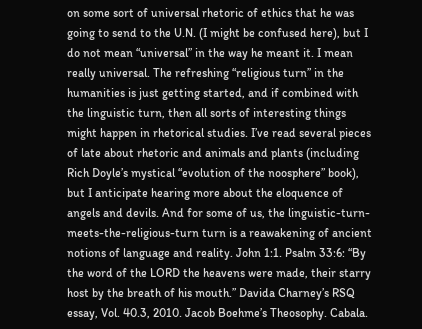on some sort of universal rhetoric of ethics that he was going to send to the U.N. (I might be confused here), but I do not mean “universal” in the way he meant it. I mean really universal. The refreshing “religious turn” in the humanities is just getting started, and if combined with the linguistic turn, then all sorts of interesting things might happen in rhetorical studies. I’ve read several pieces of late about rhetoric and animals and plants (including Rich Doyle’s mystical “evolution of the noosphere” book), but I anticipate hearing more about the eloquence of angels and devils. And for some of us, the linguistic-turn-meets-the-religious-turn turn is a reawakening of ancient notions of language and reality. John 1:1. Psalm 33:6: “By the word of the LORD the heavens were made, their starry host by the breath of his mouth.” Davida Charney’s RSQ essay, Vol. 40.3, 2010. Jacob Boehme’s Theosophy. Cabala.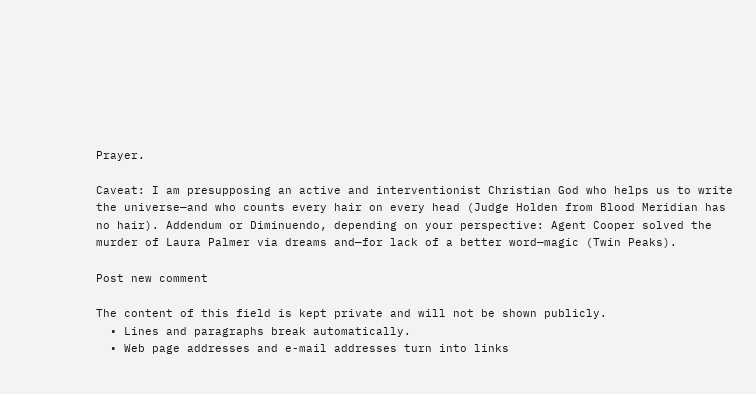Prayer.

Caveat: I am presupposing an active and interventionist Christian God who helps us to write the universe—and who counts every hair on every head (Judge Holden from Blood Meridian has no hair). Addendum or Diminuendo, depending on your perspective: Agent Cooper solved the murder of Laura Palmer via dreams and—for lack of a better word—magic (Twin Peaks).

Post new comment

The content of this field is kept private and will not be shown publicly.
  • Lines and paragraphs break automatically.
  • Web page addresses and e-mail addresses turn into links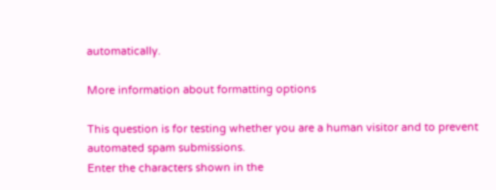automatically.

More information about formatting options

This question is for testing whether you are a human visitor and to prevent automated spam submissions.
Enter the characters shown in the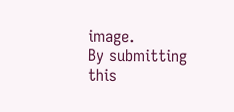image.
By submitting this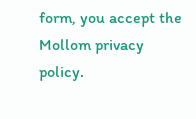form, you accept the Mollom privacy policy.